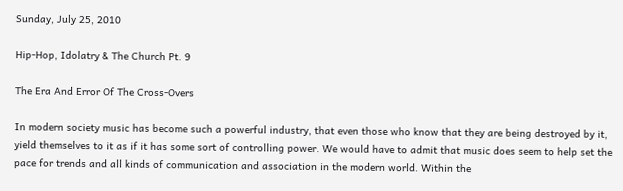Sunday, July 25, 2010

Hip-Hop, Idolatry & The Church Pt. 9

The Era And Error Of The Cross-Overs

In modern society music has become such a powerful industry, that even those who know that they are being destroyed by it, yield themselves to it as if it has some sort of controlling power. We would have to admit that music does seem to help set the pace for trends and all kinds of communication and association in the modern world. Within the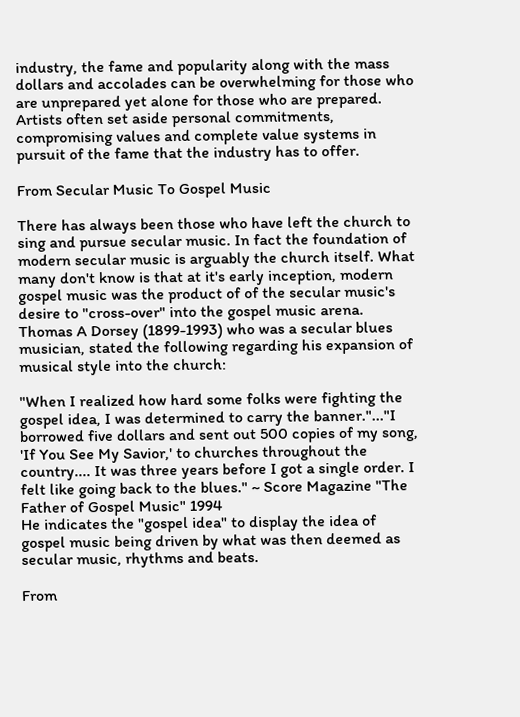industry, the fame and popularity along with the mass dollars and accolades can be overwhelming for those who are unprepared yet alone for those who are prepared. Artists often set aside personal commitments, compromising values and complete value systems in pursuit of the fame that the industry has to offer.

From Secular Music To Gospel Music

There has always been those who have left the church to sing and pursue secular music. In fact the foundation of modern secular music is arguably the church itself. What many don't know is that at it's early inception, modern gospel music was the product of of the secular music's desire to "cross-over" into the gospel music arena. Thomas A Dorsey (1899-1993) who was a secular blues musician, stated the following regarding his expansion of musical style into the church:

"When I realized how hard some folks were fighting the gospel idea, I was determined to carry the banner."..."I borrowed five dollars and sent out 500 copies of my song, 'If You See My Savior,' to churches throughout the country.... It was three years before I got a single order. I felt like going back to the blues." ~ Score Magazine "The Father of Gospel Music" 1994
He indicates the "gospel idea" to display the idea of gospel music being driven by what was then deemed as secular music, rhythms and beats.

From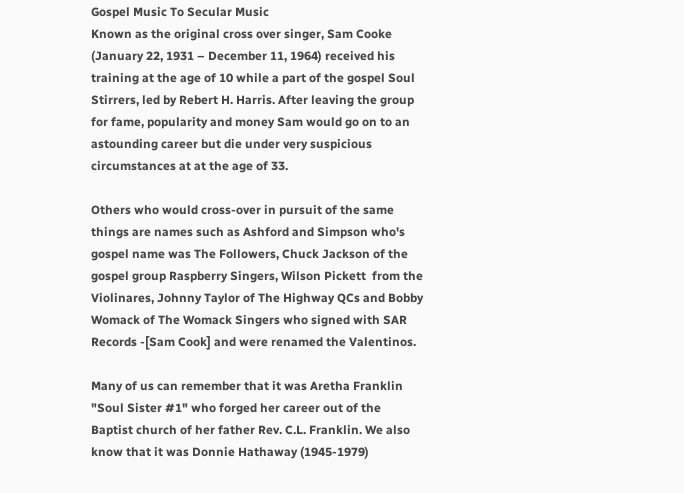Gospel Music To Secular Music
Known as the original cross over singer, Sam Cooke (January 22, 1931 – December 11, 1964) received his training at the age of 10 while a part of the gospel Soul Stirrers, led by Rebert H. Harris. After leaving the group for fame, popularity and money Sam would go on to an astounding career but die under very suspicious circumstances at at the age of 33.

Others who would cross-over in pursuit of the same things are names such as Ashford and Simpson who's gospel name was The Followers, Chuck Jackson of the gospel group Raspberry Singers, Wilson Pickett  from the Violinares, Johnny Taylor of The Highway QCs and Bobby Womack of The Womack Singers who signed with SAR Records -[Sam Cook] and were renamed the Valentinos.

Many of us can remember that it was Aretha Franklin "Soul Sister #1" who forged her career out of the Baptist church of her father Rev. C.L. Franklin. We also know that it was Donnie Hathaway (1945-1979)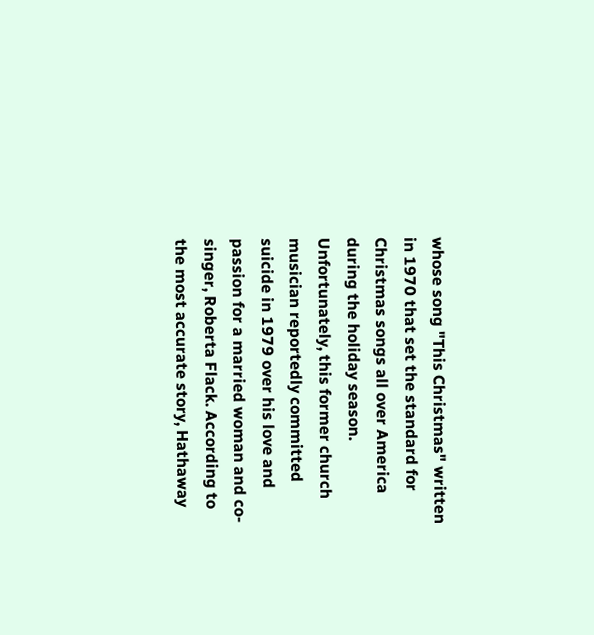whose song "This Christmas" written in 1970 that set the standard for Christmas songs all over America during the holiday season. Unfortunately, this former church musician reportedly committed suicide in 1979 over his love and passion for a married woman and co-singer, Roberta Flack. According to the most accurate story, Hathaway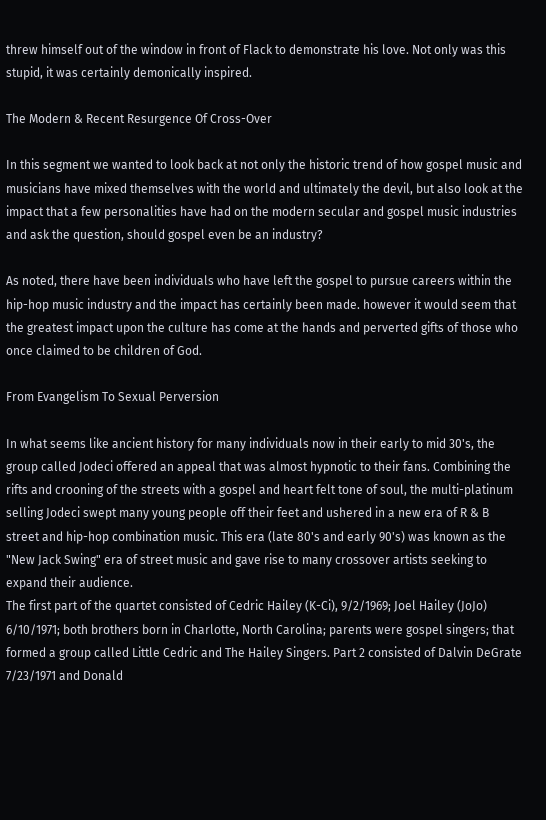threw himself out of the window in front of Flack to demonstrate his love. Not only was this stupid, it was certainly demonically inspired.

The Modern & Recent Resurgence Of Cross-Over

In this segment we wanted to look back at not only the historic trend of how gospel music and musicians have mixed themselves with the world and ultimately the devil, but also look at the impact that a few personalities have had on the modern secular and gospel music industries and ask the question, should gospel even be an industry?

As noted, there have been individuals who have left the gospel to pursue careers within the hip-hop music industry and the impact has certainly been made. however it would seem that the greatest impact upon the culture has come at the hands and perverted gifts of those who once claimed to be children of God.

From Evangelism To Sexual Perversion

In what seems like ancient history for many individuals now in their early to mid 30's, the group called Jodeci offered an appeal that was almost hypnotic to their fans. Combining the rifts and crooning of the streets with a gospel and heart felt tone of soul, the multi-platinum selling Jodeci swept many young people off their feet and ushered in a new era of R & B street and hip-hop combination music. This era (late 80's and early 90's) was known as the "New Jack Swing" era of street music and gave rise to many crossover artists seeking to expand their audience.
The first part of the quartet consisted of Cedric Hailey (K-Ci), 9/2/1969; Joel Hailey (JoJo) 6/10/1971; both brothers born in Charlotte, North Carolina; parents were gospel singers; that formed a group called Little Cedric and The Hailey Singers. Part 2 consisted of Dalvin DeGrate 7/23/1971 and Donald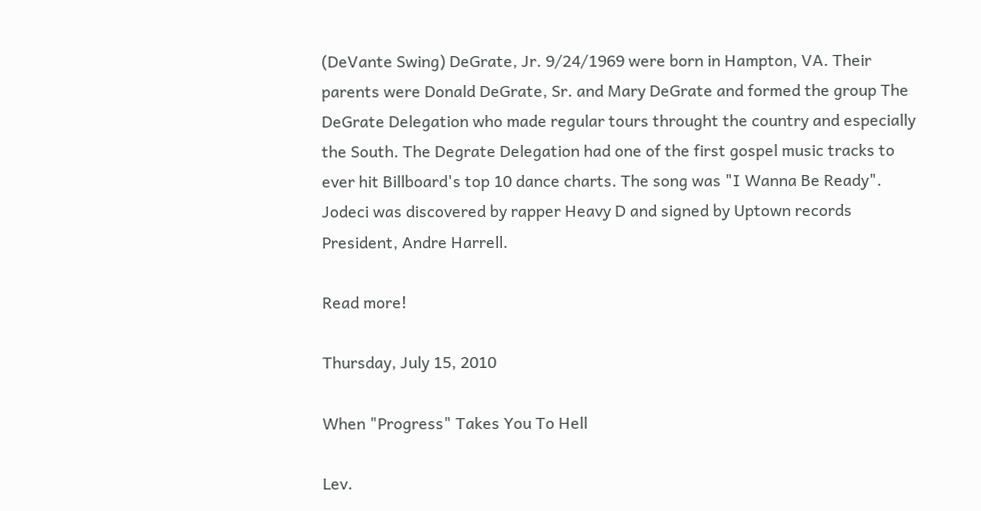(DeVante Swing) DeGrate, Jr. 9/24/1969 were born in Hampton, VA. Their parents were Donald DeGrate, Sr. and Mary DeGrate and formed the group The DeGrate Delegation who made regular tours throught the country and especially the South. The Degrate Delegation had one of the first gospel music tracks to ever hit Billboard's top 10 dance charts. The song was "I Wanna Be Ready". Jodeci was discovered by rapper Heavy D and signed by Uptown records President, Andre Harrell.

Read more!

Thursday, July 15, 2010

When "Progress" Takes You To Hell

Lev.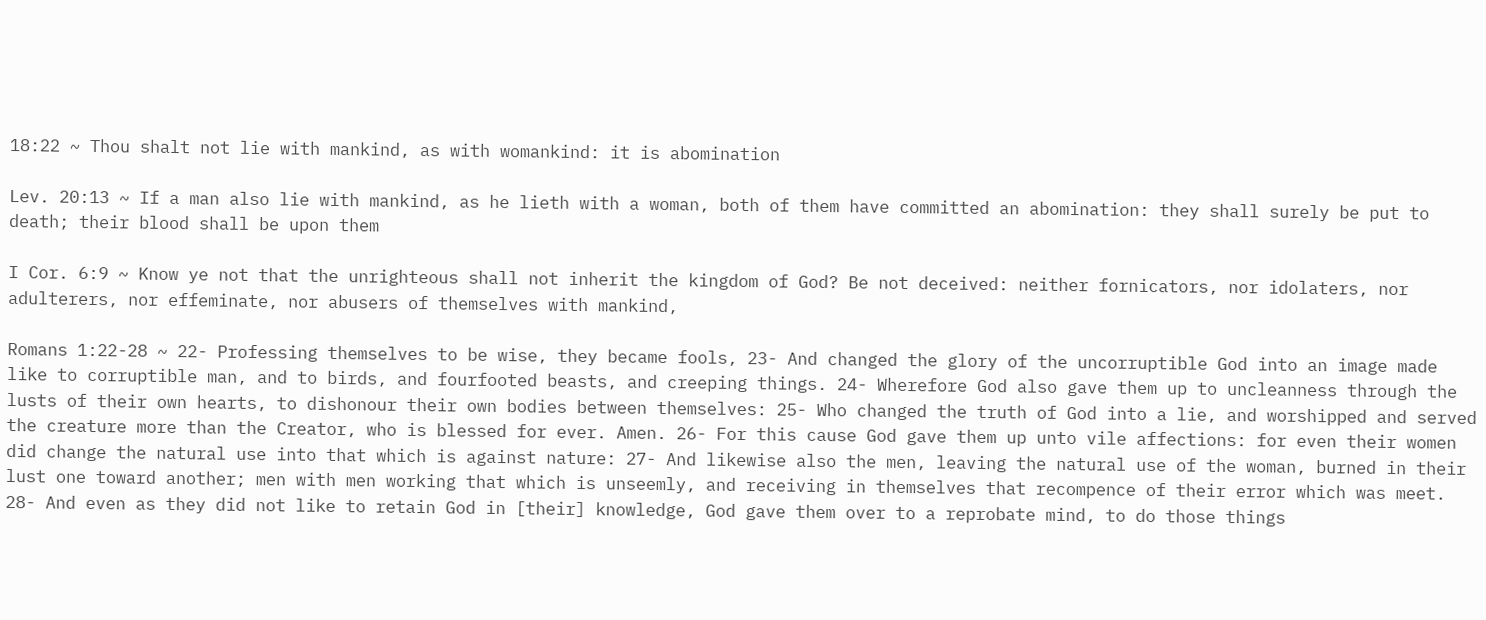18:22 ~ Thou shalt not lie with mankind, as with womankind: it is abomination

Lev. 20:13 ~ If a man also lie with mankind, as he lieth with a woman, both of them have committed an abomination: they shall surely be put to death; their blood shall be upon them

I Cor. 6:9 ~ Know ye not that the unrighteous shall not inherit the kingdom of God? Be not deceived: neither fornicators, nor idolaters, nor adulterers, nor effeminate, nor abusers of themselves with mankind,

Romans 1:22-28 ~ 22- Professing themselves to be wise, they became fools, 23- And changed the glory of the uncorruptible God into an image made like to corruptible man, and to birds, and fourfooted beasts, and creeping things. 24- Wherefore God also gave them up to uncleanness through the lusts of their own hearts, to dishonour their own bodies between themselves: 25- Who changed the truth of God into a lie, and worshipped and served the creature more than the Creator, who is blessed for ever. Amen. 26- For this cause God gave them up unto vile affections: for even their women did change the natural use into that which is against nature: 27- And likewise also the men, leaving the natural use of the woman, burned in their lust one toward another; men with men working that which is unseemly, and receiving in themselves that recompence of their error which was meet. 28- And even as they did not like to retain God in [their] knowledge, God gave them over to a reprobate mind, to do those things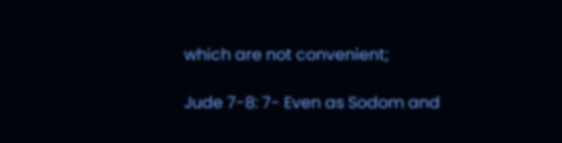which are not convenient;

Jude 7-8: 7- Even as Sodom and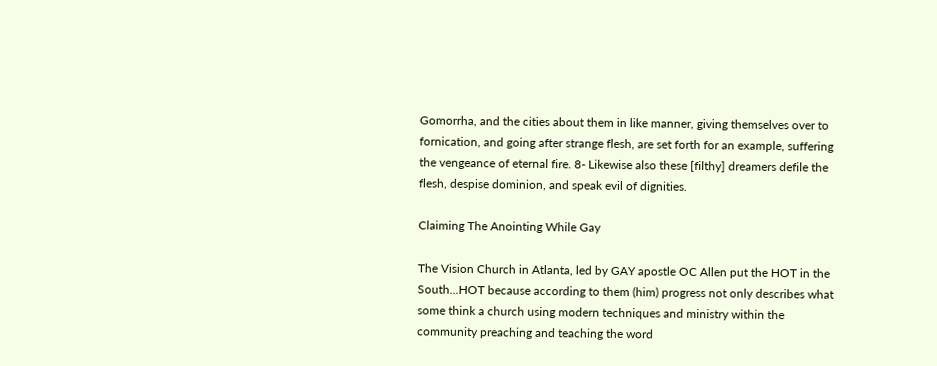Gomorrha, and the cities about them in like manner, giving themselves over to fornication, and going after strange flesh, are set forth for an example, suffering the vengeance of eternal fire. 8- Likewise also these [filthy] dreamers defile the flesh, despise dominion, and speak evil of dignities.

Claiming The Anointing While Gay

The Vision Church in Atlanta, led by GAY apostle OC Allen put the HOT in the South...HOT because according to them (him) progress not only describes what some think a church using modern techniques and ministry within the community preaching and teaching the word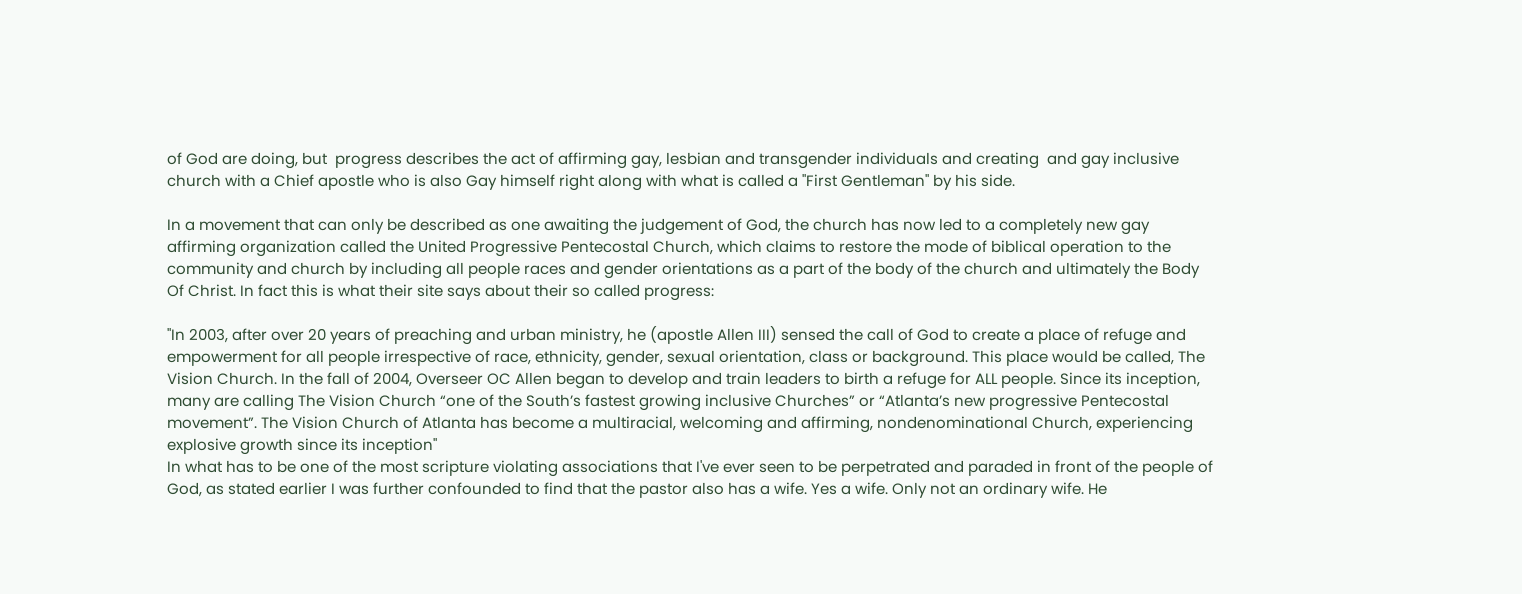of God are doing, but  progress describes the act of affirming gay, lesbian and transgender individuals and creating  and gay inclusive church with a Chief apostle who is also Gay himself right along with what is called a "First Gentleman" by his side.

In a movement that can only be described as one awaiting the judgement of God, the church has now led to a completely new gay affirming organization called the United Progressive Pentecostal Church, which claims to restore the mode of biblical operation to the community and church by including all people races and gender orientations as a part of the body of the church and ultimately the Body Of Christ. In fact this is what their site says about their so called progress:

"In 2003, after over 20 years of preaching and urban ministry, he (apostle Allen III) sensed the call of God to create a place of refuge and empowerment for all people irrespective of race, ethnicity, gender, sexual orientation, class or background. This place would be called, The Vision Church. In the fall of 2004, Overseer OC Allen began to develop and train leaders to birth a refuge for ALL people. Since its inception, many are calling The Vision Church “one of the South’s fastest growing inclusive Churches” or “Atlanta’s new progressive Pentecostal movement”. The Vision Church of Atlanta has become a multiracial, welcoming and affirming, nondenominational Church, experiencing explosive growth since its inception"
In what has to be one of the most scripture violating associations that I've ever seen to be perpetrated and paraded in front of the people of God, as stated earlier I was further confounded to find that the pastor also has a wife. Yes a wife. Only not an ordinary wife. He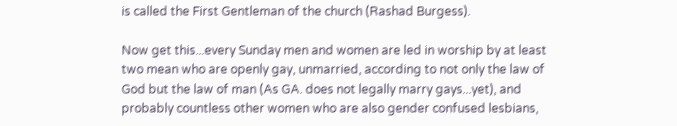is called the First Gentleman of the church (Rashad Burgess).

Now get this...every Sunday men and women are led in worship by at least two mean who are openly gay, unmarried, according to not only the law of God but the law of man (As GA. does not legally marry gays...yet), and probably countless other women who are also gender confused lesbians,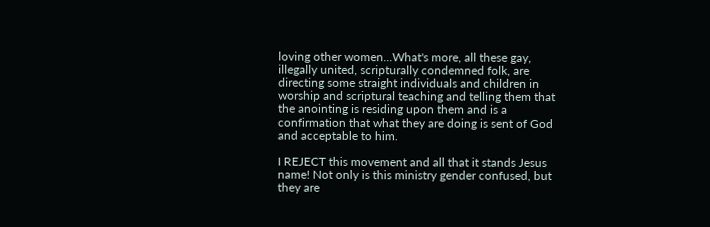loving other women...What's more, all these gay, illegally united, scripturally condemned folk, are directing some straight individuals and children in worship and scriptural teaching and telling them that the anointing is residing upon them and is a confirmation that what they are doing is sent of God and acceptable to him.

I REJECT this movement and all that it stands Jesus name! Not only is this ministry gender confused, but they are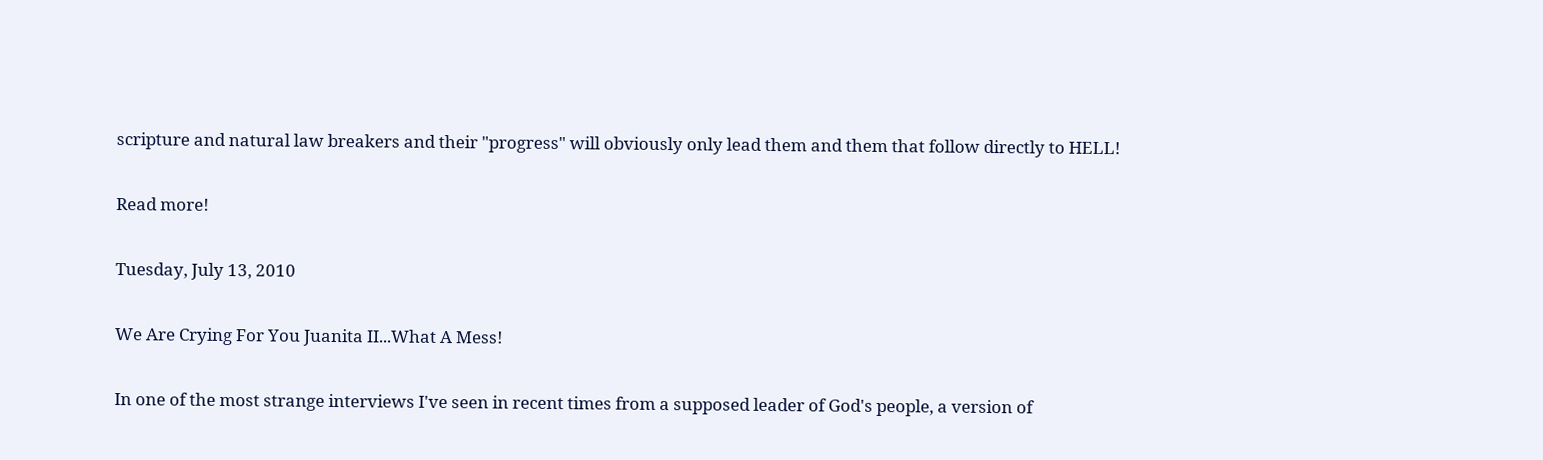scripture and natural law breakers and their "progress" will obviously only lead them and them that follow directly to HELL!

Read more!

Tuesday, July 13, 2010

We Are Crying For You Juanita II...What A Mess!

In one of the most strange interviews I've seen in recent times from a supposed leader of God's people, a version of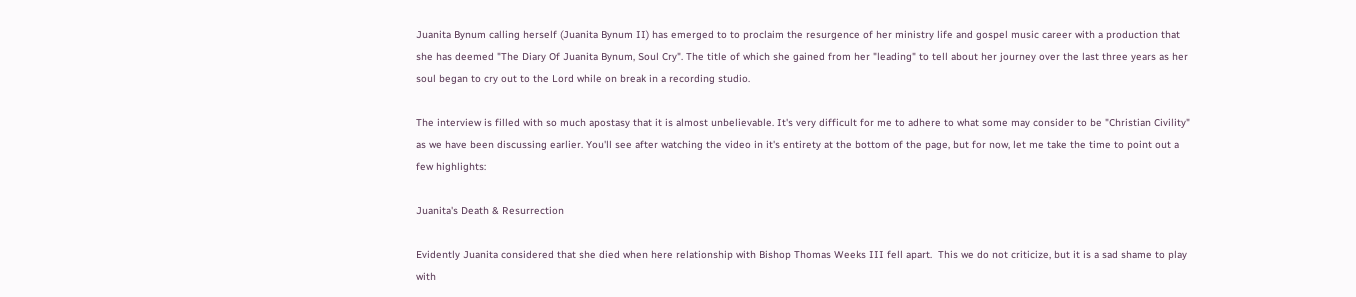Juanita Bynum calling herself (Juanita Bynum II) has emerged to to proclaim the resurgence of her ministry life and gospel music career with a production that she has deemed "The Diary Of Juanita Bynum, Soul Cry". The title of which she gained from her "leading" to tell about her journey over the last three years as her soul began to cry out to the Lord while on break in a recording studio.

The interview is filled with so much apostasy that it is almost unbelievable. It's very difficult for me to adhere to what some may consider to be "Christian Civility" as we have been discussing earlier. You'll see after watching the video in it's entirety at the bottom of the page, but for now, let me take the time to point out a few highlights:

Juanita's Death & Resurrection

Evidently Juanita considered that she died when here relationship with Bishop Thomas Weeks III fell apart.  This we do not criticize, but it is a sad shame to play with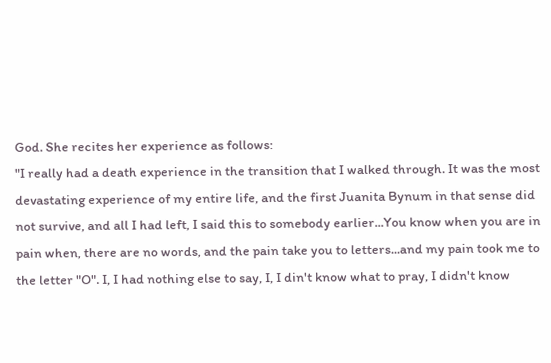God. She recites her experience as follows:
"I really had a death experience in the transition that I walked through. It was the most devastating experience of my entire life, and the first Juanita Bynum in that sense did not survive, and all I had left, I said this to somebody earlier...You know when you are in pain when, there are no words, and the pain take you to letters...and my pain took me to the letter "O". I, I had nothing else to say, I, I din't know what to pray, I didn't know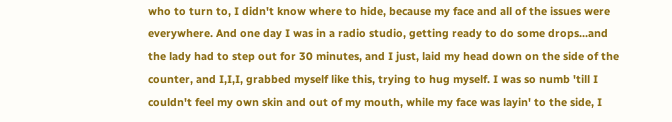who to turn to, I didn't know where to hide, because my face and all of the issues were everywhere. And one day I was in a radio studio, getting ready to do some drops...and the lady had to step out for 30 minutes, and I just, laid my head down on the side of the counter, and I,I,I, grabbed myself like this, trying to hug myself. I was so numb 'till I couldn't feel my own skin and out of my mouth, while my face was layin' to the side, I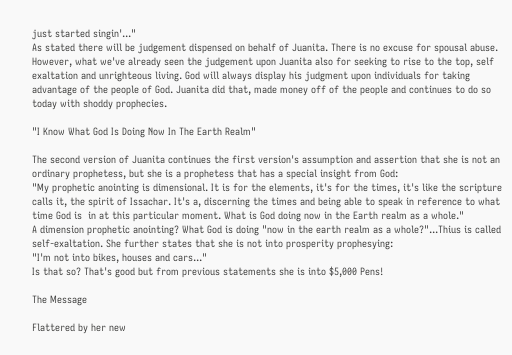just started singin'..."
As stated there will be judgement dispensed on behalf of Juanita. There is no excuse for spousal abuse. However, what we've already seen the judgement upon Juanita also for seeking to rise to the top, self exaltation and unrighteous living. God will always display his judgment upon individuals for taking advantage of the people of God. Juanita did that, made money off of the people and continues to do so today with shoddy prophecies.

"I Know What God Is Doing Now In The Earth Realm"

The second version of Juanita continues the first version's assumption and assertion that she is not an ordinary prophetess, but she is a prophetess that has a special insight from God:
"My prophetic anointing is dimensional. It is for the elements, it's for the times, it's like the scripture calls it, the spirit of Issachar. It's a, discerning the times and being able to speak in reference to what time God is  in at this particular moment. What is God doing now in the Earth realm as a whole."
A dimension prophetic anointing? What God is doing "now in the earth realm as a whole?"...Thius is called self-exaltation. She further states that she is not into prosperity prophesying:
"I'm not into bikes, houses and cars..."
Is that so? That's good but from previous statements she is into $5,000 Pens!

The Message

Flattered by her new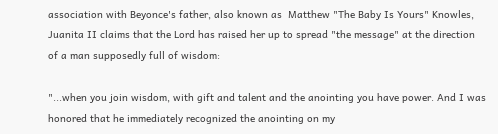association with Beyonce's father, also known as  Matthew "The Baby Is Yours" Knowles, Juanita II claims that the Lord has raised her up to spread "the message" at the direction of a man supposedly full of wisdom:

"...when you join wisdom, with gift and talent and the anointing you have power. And I was honored that he immediately recognized the anointing on my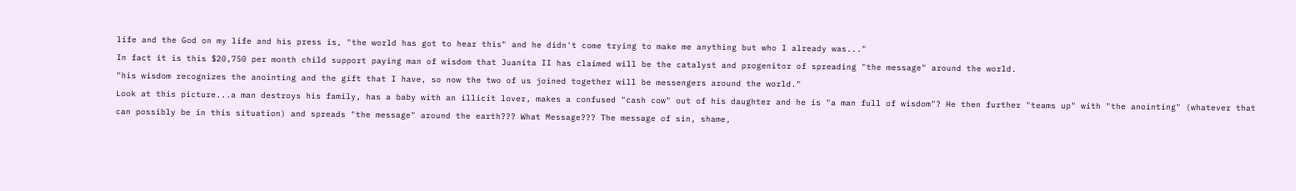life and the God on my life and his press is, "the world has got to hear this" and he didn't come trying to make me anything but who I already was..."
In fact it is this $20,750 per month child support paying man of wisdom that Juanita II has claimed will be the catalyst and progenitor of spreading "the message" around the world.
"his wisdom recognizes the anointing and the gift that I have, so now the two of us joined together will be messengers around the world."
Look at this picture...a man destroys his family, has a baby with an illicit lover, makes a confused "cash cow" out of his daughter and he is "a man full of wisdom"? He then further "teams up" with "the anointing" (whatever that can possibly be in this situation) and spreads "the message" around the earth??? What Message??? The message of sin, shame,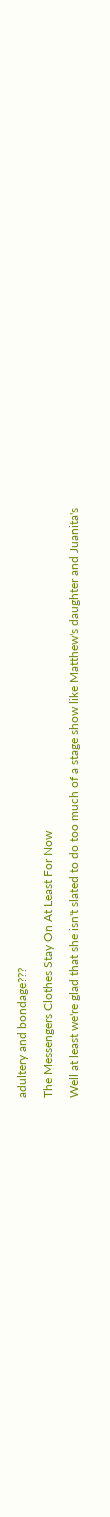adultery and bondage???

The Messengers Clothes Stay On At Least For Now

Well at least we're glad that she isn't slated to do too much of a stage show like Matthew's daughter and Juanita's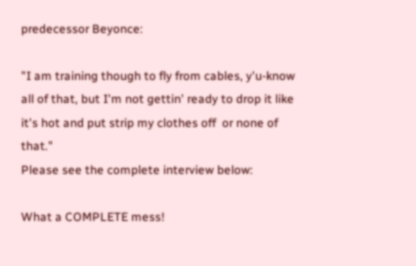predecessor Beyonce:

"I am training though to fly from cables, y'u-know all of that, but I'm not gettin' ready to drop it like it's hot and put strip my clothes off  or none of that."
Please see the complete interview below:

What a COMPLETE mess!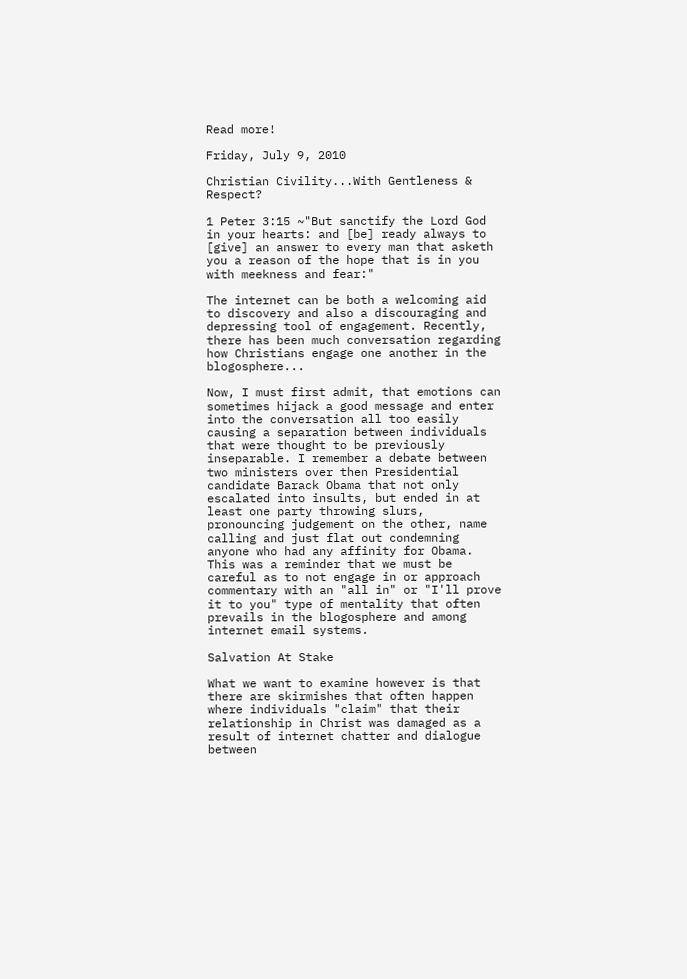Read more!

Friday, July 9, 2010

Christian Civility...With Gentleness & Respect?

1 Peter 3:15 ~"But sanctify the Lord God in your hearts: and [be] ready always to [give] an answer to every man that asketh you a reason of the hope that is in you with meekness and fear:"

The internet can be both a welcoming aid to discovery and also a discouraging and depressing tool of engagement. Recently, there has been much conversation regarding how Christians engage one another in the blogosphere...

Now, I must first admit, that emotions can sometimes hijack a good message and enter into the conversation all too easily causing a separation between individuals that were thought to be previously inseparable. I remember a debate between two ministers over then Presidential candidate Barack Obama that not only escalated into insults, but ended in at least one party throwing slurs, pronouncing judgement on the other, name calling and just flat out condemning anyone who had any affinity for Obama.  This was a reminder that we must be careful as to not engage in or approach commentary with an "all in" or "I'll prove it to you" type of mentality that often prevails in the blogosphere and among internet email systems.

Salvation At Stake

What we want to examine however is that there are skirmishes that often happen where individuals "claim" that their relationship in Christ was damaged as a result of internet chatter and dialogue between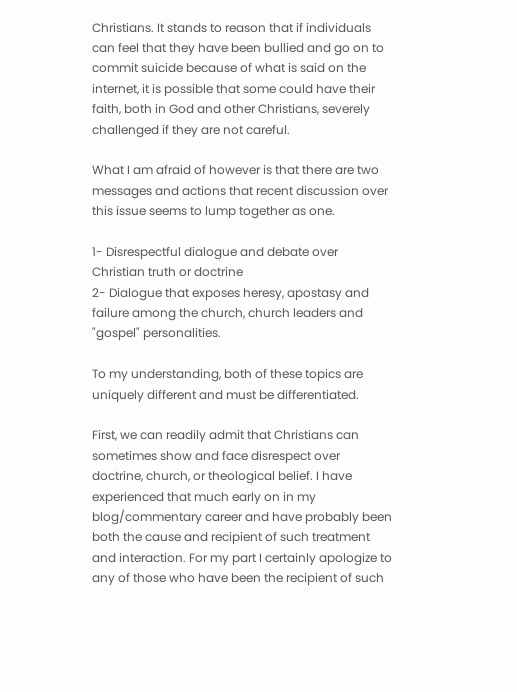Christians. It stands to reason that if individuals can feel that they have been bullied and go on to commit suicide because of what is said on the internet, it is possible that some could have their faith, both in God and other Christians, severely challenged if they are not careful.

What I am afraid of however is that there are two messages and actions that recent discussion over this issue seems to lump together as one.

1- Disrespectful dialogue and debate over Christian truth or doctrine
2- Dialogue that exposes heresy, apostasy and failure among the church, church leaders and "gospel" personalities.

To my understanding, both of these topics are uniquely different and must be differentiated.

First, we can readily admit that Christians can sometimes show and face disrespect over doctrine, church, or theological belief. I have experienced that much early on in my blog/commentary career and have probably been both the cause and recipient of such treatment and interaction. For my part I certainly apologize to any of those who have been the recipient of such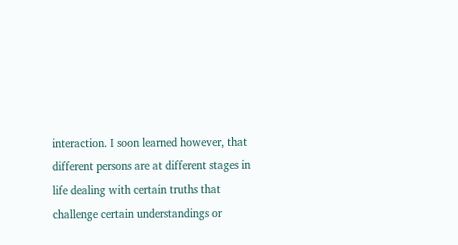interaction. I soon learned however, that different persons are at different stages in life dealing with certain truths that challenge certain understandings or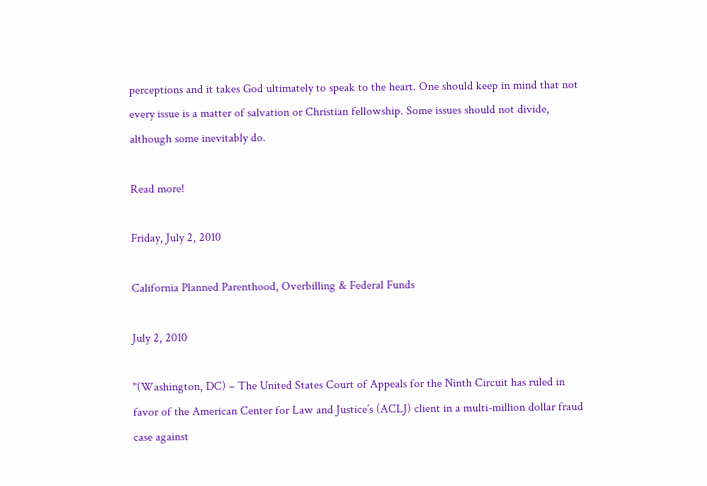perceptions and it takes God ultimately to speak to the heart. One should keep in mind that not every issue is a matter of salvation or Christian fellowship. Some issues should not divide, although some inevitably do.

Read more!

Friday, July 2, 2010

California Planned Parenthood, Overbilling & Federal Funds

July 2, 2010

"(Washington, DC) – The United States Court of Appeals for the Ninth Circuit has ruled in favor of the American Center for Law and Justice’s (ACLJ) client in a multi-million dollar fraud case against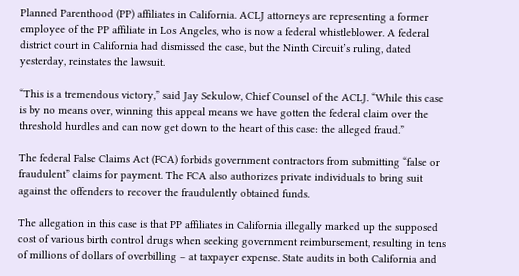Planned Parenthood (PP) affiliates in California. ACLJ attorneys are representing a former employee of the PP affiliate in Los Angeles, who is now a federal whistleblower. A federal district court in California had dismissed the case, but the Ninth Circuit’s ruling, dated yesterday, reinstates the lawsuit.

“This is a tremendous victory,” said Jay Sekulow, Chief Counsel of the ACLJ. “While this case is by no means over, winning this appeal means we have gotten the federal claim over the threshold hurdles and can now get down to the heart of this case: the alleged fraud.”

The federal False Claims Act (FCA) forbids government contractors from submitting “false or fraudulent” claims for payment. The FCA also authorizes private individuals to bring suit against the offenders to recover the fraudulently obtained funds.

The allegation in this case is that PP affiliates in California illegally marked up the supposed cost of various birth control drugs when seeking government reimbursement, resulting in tens of millions of dollars of overbilling – at taxpayer expense. State audits in both California and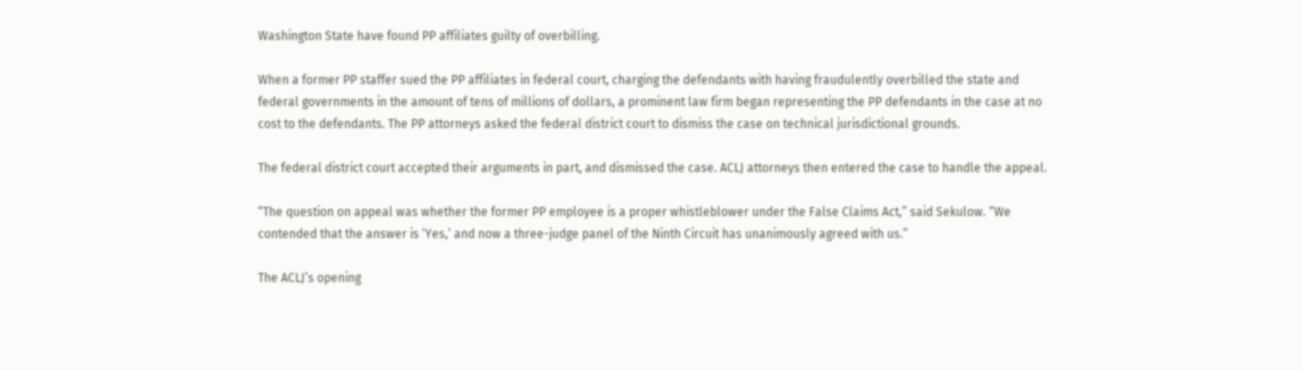Washington State have found PP affiliates guilty of overbilling.

When a former PP staffer sued the PP affiliates in federal court, charging the defendants with having fraudulently overbilled the state and federal governments in the amount of tens of millions of dollars, a prominent law firm began representing the PP defendants in the case at no cost to the defendants. The PP attorneys asked the federal district court to dismiss the case on technical jurisdictional grounds.

The federal district court accepted their arguments in part, and dismissed the case. ACLJ attorneys then entered the case to handle the appeal.

“The question on appeal was whether the former PP employee is a proper whistleblower under the False Claims Act,” said Sekulow. “We contended that the answer is ‘Yes,’ and now a three-judge panel of the Ninth Circuit has unanimously agreed with us.”

The ACLJ’s opening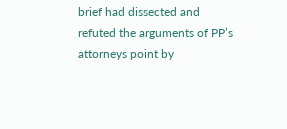brief had dissected and refuted the arguments of PP’s attorneys point by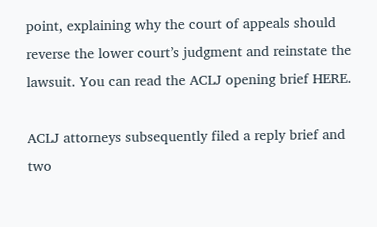point, explaining why the court of appeals should reverse the lower court’s judgment and reinstate the lawsuit. You can read the ACLJ opening brief HERE.

ACLJ attorneys subsequently filed a reply brief and two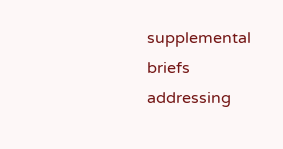supplemental briefs addressing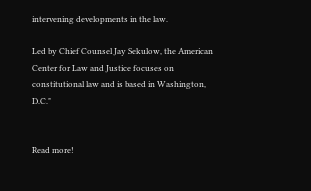intervening developments in the law.

Led by Chief Counsel Jay Sekulow, the American Center for Law and Justice focuses on constitutional law and is based in Washington, D.C."


Read more!